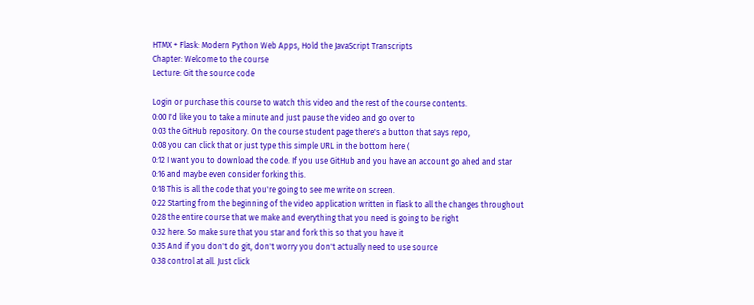HTMX + Flask: Modern Python Web Apps, Hold the JavaScript Transcripts
Chapter: Welcome to the course
Lecture: Git the source code

Login or purchase this course to watch this video and the rest of the course contents.
0:00 I'd like you to take a minute and just pause the video and go over to
0:03 the GitHub repository. On the course student page there's a button that says repo,
0:08 you can click that or just type this simple URL in the bottom here (
0:12 I want you to download the code. If you use GitHub and you have an account go ahed and star
0:16 and maybe even consider forking this.
0:18 This is all the code that you're going to see me write on screen.
0:22 Starting from the beginning of the video application written in flask to all the changes throughout
0:28 the entire course that we make and everything that you need is going to be right
0:32 here. So make sure that you star and fork this so that you have it
0:35 And if you don't do git, don't worry you don't actually need to use source
0:38 control at all. Just click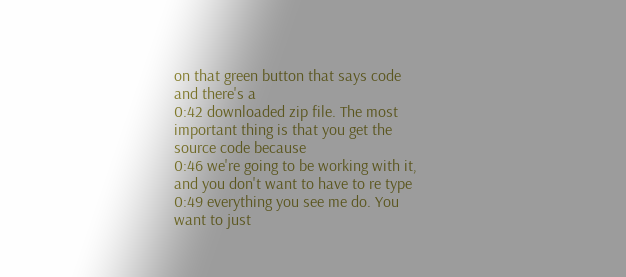on that green button that says code and there's a
0:42 downloaded zip file. The most important thing is that you get the source code because
0:46 we're going to be working with it, and you don't want to have to re type
0:49 everything you see me do. You want to just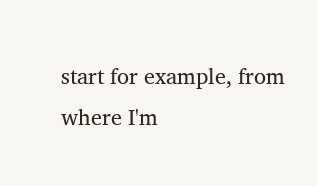start for example, from where I'm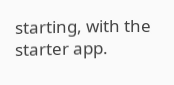starting, with the starter app.